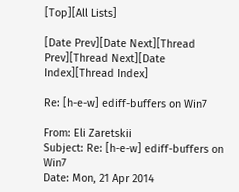[Top][All Lists]

[Date Prev][Date Next][Thread Prev][Thread Next][Date Index][Thread Index]

Re: [h-e-w] ediff-buffers on Win7

From: Eli Zaretskii
Subject: Re: [h-e-w] ediff-buffers on Win7
Date: Mon, 21 Apr 2014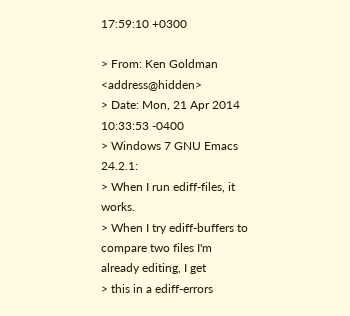17:59:10 +0300

> From: Ken Goldman <address@hidden>
> Date: Mon, 21 Apr 2014 10:33:53 -0400
> Windows 7 GNU Emacs 24.2.1:
> When I run ediff-files, it works.
> When I try ediff-buffers to compare two files I'm already editing, I get
> this in a ediff-errors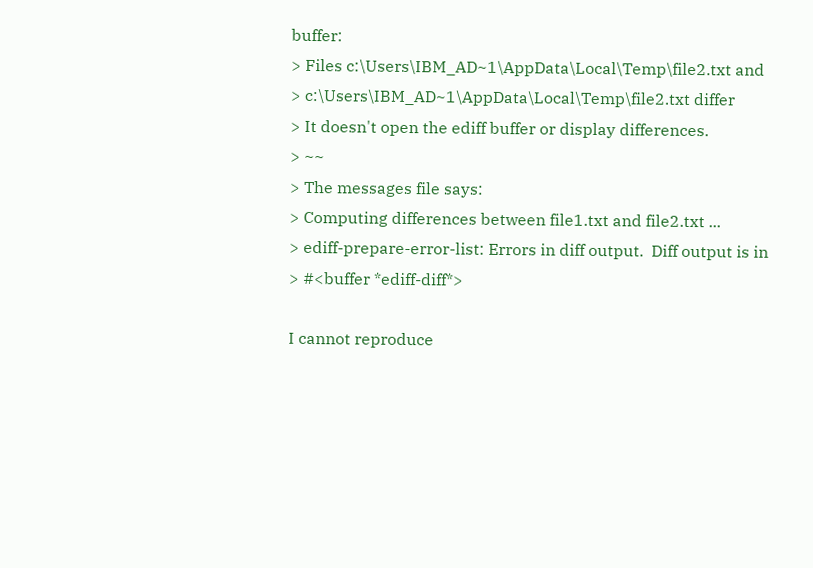buffer:
> Files c:\Users\IBM_AD~1\AppData\Local\Temp\file2.txt and
> c:\Users\IBM_AD~1\AppData\Local\Temp\file2.txt differ
> It doesn't open the ediff buffer or display differences.
> ~~
> The messages file says:
> Computing differences between file1.txt and file2.txt ...
> ediff-prepare-error-list: Errors in diff output.  Diff output is in
> #<buffer *ediff-diff*>

I cannot reproduce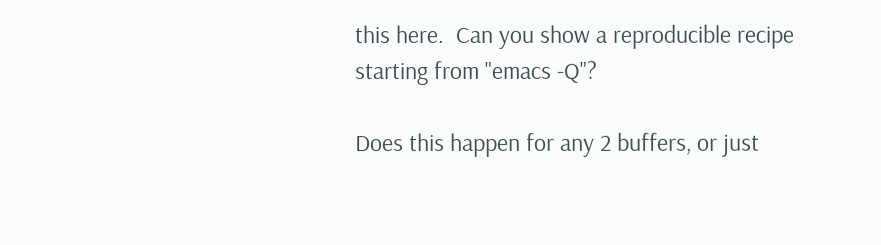this here.  Can you show a reproducible recipe
starting from "emacs -Q"?

Does this happen for any 2 buffers, or just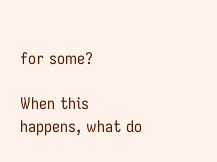for some?

When this happens, what do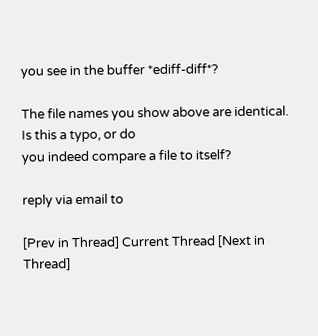you see in the buffer *ediff-diff*?

The file names you show above are identical.  Is this a typo, or do
you indeed compare a file to itself?

reply via email to

[Prev in Thread] Current Thread [Next in Thread]